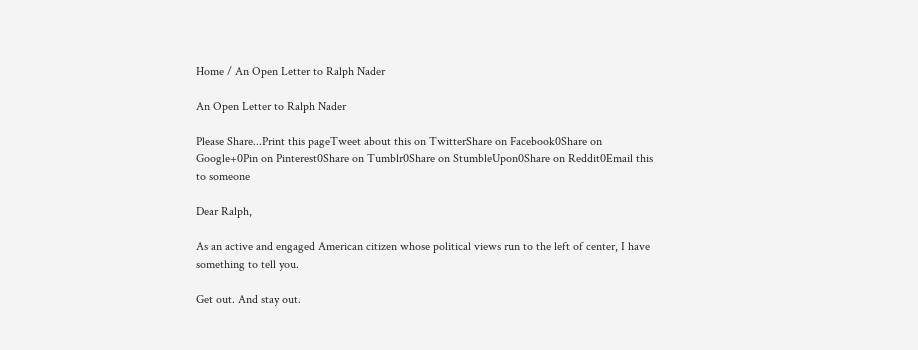Home / An Open Letter to Ralph Nader

An Open Letter to Ralph Nader

Please Share...Print this pageTweet about this on TwitterShare on Facebook0Share on Google+0Pin on Pinterest0Share on Tumblr0Share on StumbleUpon0Share on Reddit0Email this to someone

Dear Ralph,

As an active and engaged American citizen whose political views run to the left of center, I have something to tell you.

Get out. And stay out.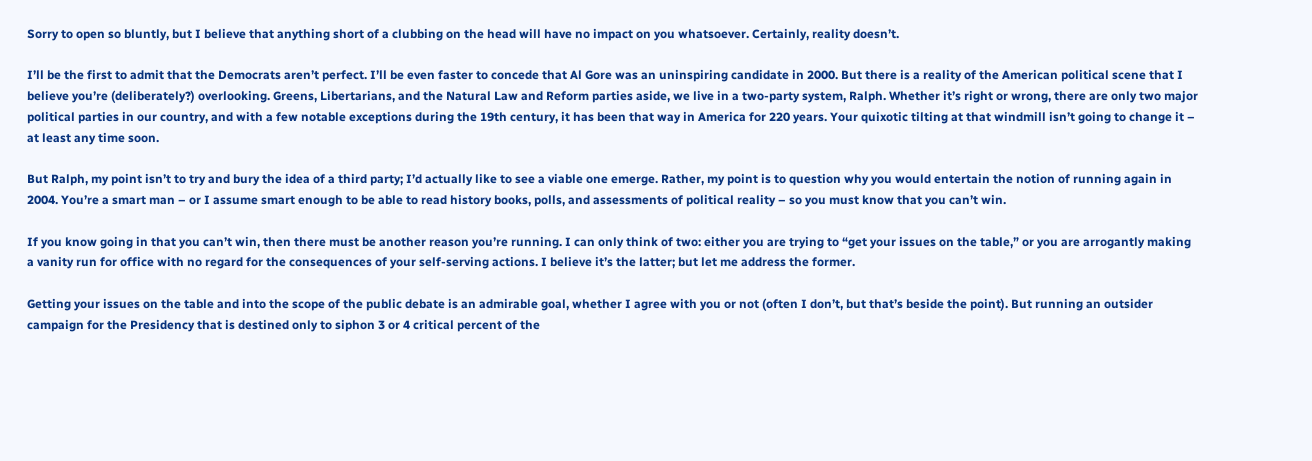Sorry to open so bluntly, but I believe that anything short of a clubbing on the head will have no impact on you whatsoever. Certainly, reality doesn’t.

I’ll be the first to admit that the Democrats aren’t perfect. I’ll be even faster to concede that Al Gore was an uninspiring candidate in 2000. But there is a reality of the American political scene that I believe you’re (deliberately?) overlooking. Greens, Libertarians, and the Natural Law and Reform parties aside, we live in a two-party system, Ralph. Whether it’s right or wrong, there are only two major political parties in our country, and with a few notable exceptions during the 19th century, it has been that way in America for 220 years. Your quixotic tilting at that windmill isn’t going to change it – at least any time soon.

But Ralph, my point isn’t to try and bury the idea of a third party; I’d actually like to see a viable one emerge. Rather, my point is to question why you would entertain the notion of running again in 2004. You’re a smart man – or I assume smart enough to be able to read history books, polls, and assessments of political reality – so you must know that you can’t win.

If you know going in that you can’t win, then there must be another reason you’re running. I can only think of two: either you are trying to “get your issues on the table,” or you are arrogantly making a vanity run for office with no regard for the consequences of your self-serving actions. I believe it’s the latter; but let me address the former.

Getting your issues on the table and into the scope of the public debate is an admirable goal, whether I agree with you or not (often I don’t, but that’s beside the point). But running an outsider campaign for the Presidency that is destined only to siphon 3 or 4 critical percent of the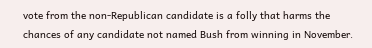vote from the non-Republican candidate is a folly that harms the chances of any candidate not named Bush from winning in November.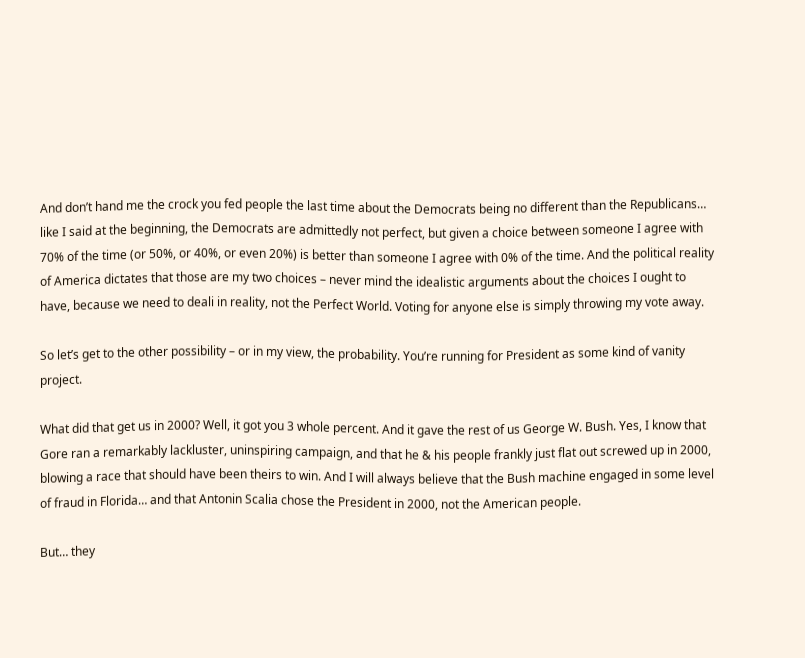And don’t hand me the crock you fed people the last time about the Democrats being no different than the Republicans… like I said at the beginning, the Democrats are admittedly not perfect, but given a choice between someone I agree with 70% of the time (or 50%, or 40%, or even 20%) is better than someone I agree with 0% of the time. And the political reality of America dictates that those are my two choices – never mind the idealistic arguments about the choices I ought to have, because we need to deali in reality, not the Perfect World. Voting for anyone else is simply throwing my vote away.

So let’s get to the other possibility – or in my view, the probability. You’re running for President as some kind of vanity project.

What did that get us in 2000? Well, it got you 3 whole percent. And it gave the rest of us George W. Bush. Yes, I know that Gore ran a remarkably lackluster, uninspiring campaign, and that he & his people frankly just flat out screwed up in 2000, blowing a race that should have been theirs to win. And I will always believe that the Bush machine engaged in some level of fraud in Florida… and that Antonin Scalia chose the President in 2000, not the American people.

But… they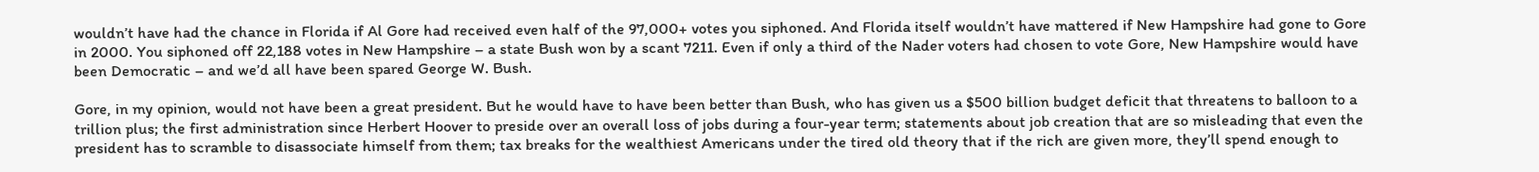wouldn’t have had the chance in Florida if Al Gore had received even half of the 97,000+ votes you siphoned. And Florida itself wouldn’t have mattered if New Hampshire had gone to Gore in 2000. You siphoned off 22,188 votes in New Hampshire – a state Bush won by a scant 7211. Even if only a third of the Nader voters had chosen to vote Gore, New Hampshire would have been Democratic – and we’d all have been spared George W. Bush.

Gore, in my opinion, would not have been a great president. But he would have to have been better than Bush, who has given us a $500 billion budget deficit that threatens to balloon to a trillion plus; the first administration since Herbert Hoover to preside over an overall loss of jobs during a four-year term; statements about job creation that are so misleading that even the president has to scramble to disassociate himself from them; tax breaks for the wealthiest Americans under the tired old theory that if the rich are given more, they’ll spend enough to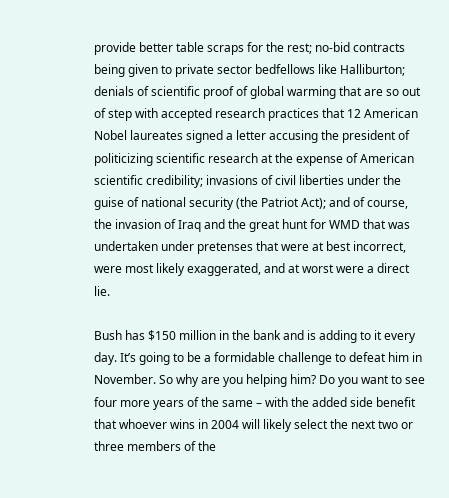provide better table scraps for the rest; no-bid contracts being given to private sector bedfellows like Halliburton; denials of scientific proof of global warming that are so out of step with accepted research practices that 12 American Nobel laureates signed a letter accusing the president of politicizing scientific research at the expense of American scientific credibility; invasions of civil liberties under the guise of national security (the Patriot Act); and of course, the invasion of Iraq and the great hunt for WMD that was undertaken under pretenses that were at best incorrect, were most likely exaggerated, and at worst were a direct lie.

Bush has $150 million in the bank and is adding to it every day. It’s going to be a formidable challenge to defeat him in November. So why are you helping him? Do you want to see four more years of the same – with the added side benefit that whoever wins in 2004 will likely select the next two or three members of the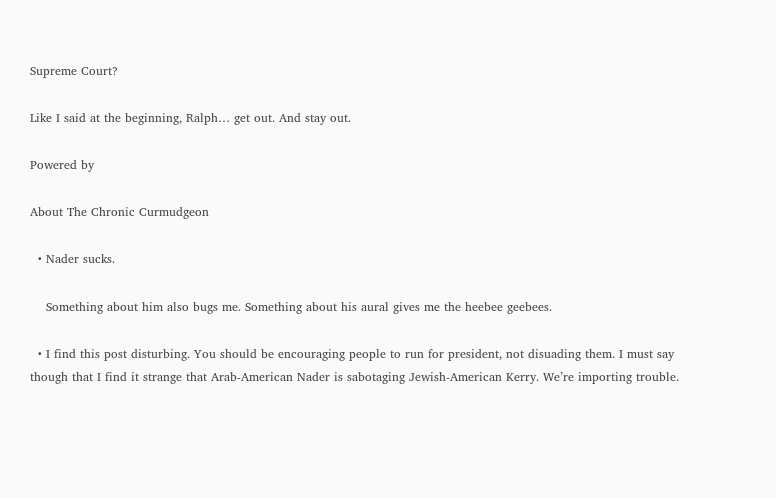Supreme Court?

Like I said at the beginning, Ralph… get out. And stay out.

Powered by

About The Chronic Curmudgeon

  • Nader sucks.

    Something about him also bugs me. Something about his aural gives me the heebee geebees.

  • I find this post disturbing. You should be encouraging people to run for president, not disuading them. I must say though that I find it strange that Arab-American Nader is sabotaging Jewish-American Kerry. We’re importing trouble.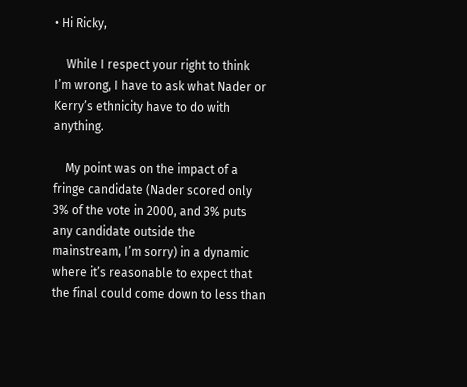• Hi Ricky,

    While I respect your right to think I’m wrong, I have to ask what Nader or Kerry’s ethnicity have to do with anything.

    My point was on the impact of a fringe candidate (Nader scored only 3% of the vote in 2000, and 3% puts any candidate outside the mainstream, I’m sorry) in a dynamic where it’s reasonable to expect that the final could come down to less than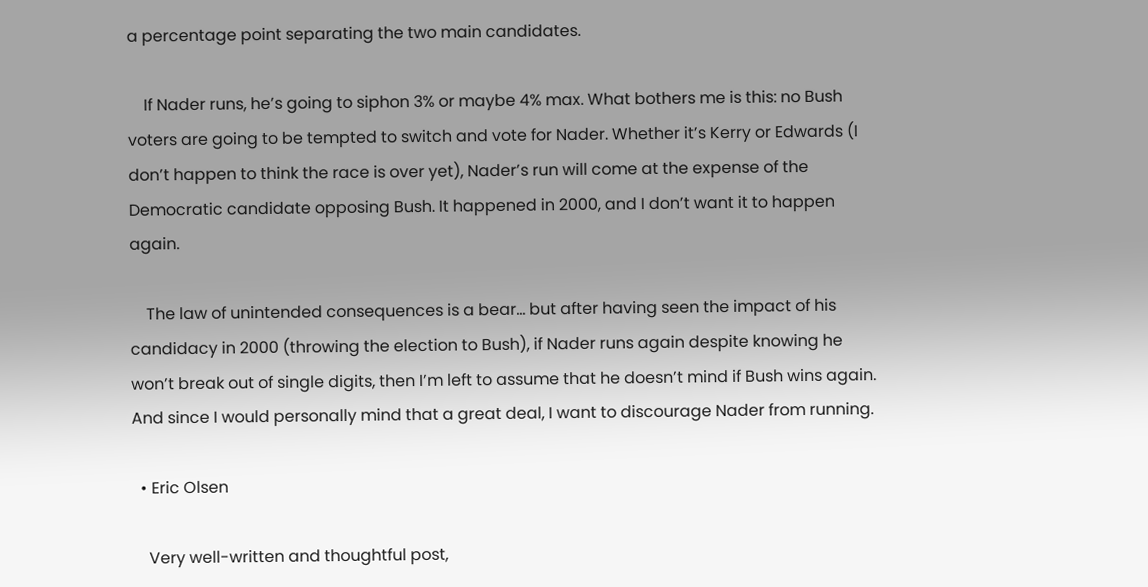a percentage point separating the two main candidates.

    If Nader runs, he’s going to siphon 3% or maybe 4% max. What bothers me is this: no Bush voters are going to be tempted to switch and vote for Nader. Whether it’s Kerry or Edwards (I don’t happen to think the race is over yet), Nader’s run will come at the expense of the Democratic candidate opposing Bush. It happened in 2000, and I don’t want it to happen again.

    The law of unintended consequences is a bear… but after having seen the impact of his candidacy in 2000 (throwing the election to Bush), if Nader runs again despite knowing he won’t break out of single digits, then I’m left to assume that he doesn’t mind if Bush wins again. And since I would personally mind that a great deal, I want to discourage Nader from running.

  • Eric Olsen

    Very well-written and thoughtful post,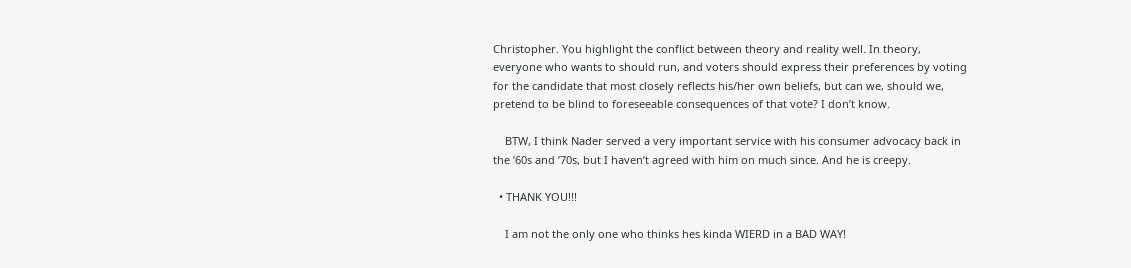Christopher. You highlight the conflict between theory and reality well. In theory, everyone who wants to should run, and voters should express their preferences by voting for the candidate that most closely reflects his/her own beliefs, but can we, should we, pretend to be blind to foreseeable consequences of that vote? I don’t know.

    BTW, I think Nader served a very important service with his consumer advocacy back in the ’60s and ’70s, but I haven’t agreed with him on much since. And he is creepy.

  • THANK YOU!!!

    I am not the only one who thinks hes kinda WIERD in a BAD WAY!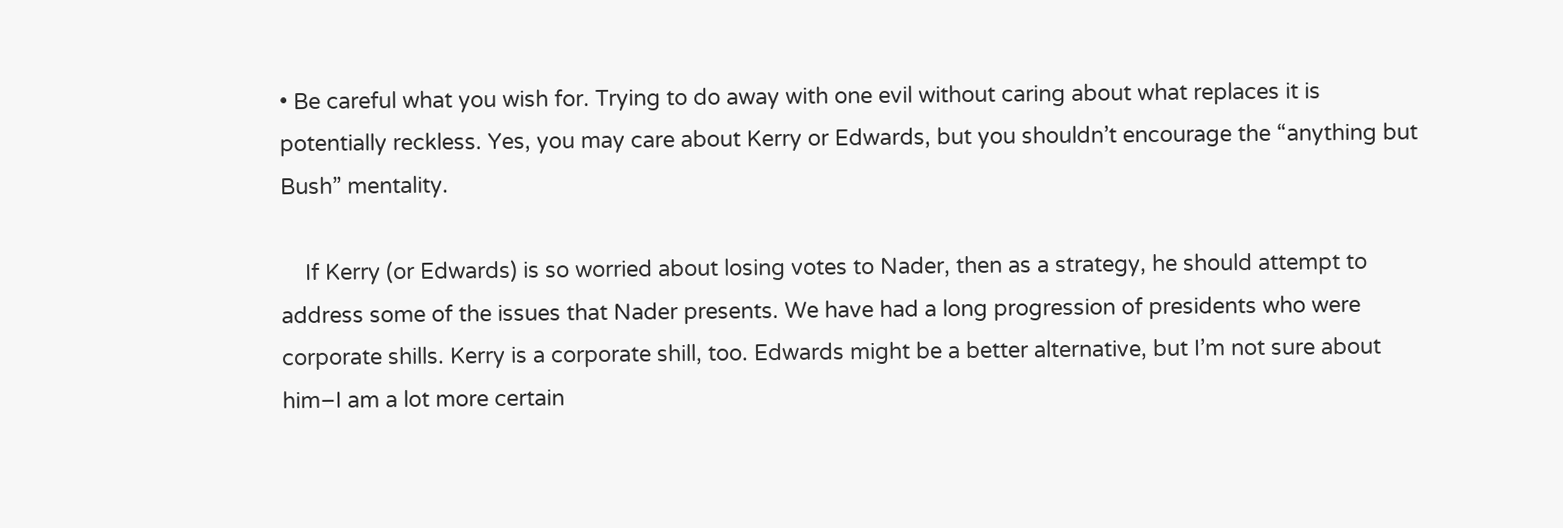• Be careful what you wish for. Trying to do away with one evil without caring about what replaces it is potentially reckless. Yes, you may care about Kerry or Edwards, but you shouldn’t encourage the “anything but Bush” mentality.

    If Kerry (or Edwards) is so worried about losing votes to Nader, then as a strategy, he should attempt to address some of the issues that Nader presents. We have had a long progression of presidents who were corporate shills. Kerry is a corporate shill, too. Edwards might be a better alternative, but I’m not sure about him–I am a lot more certain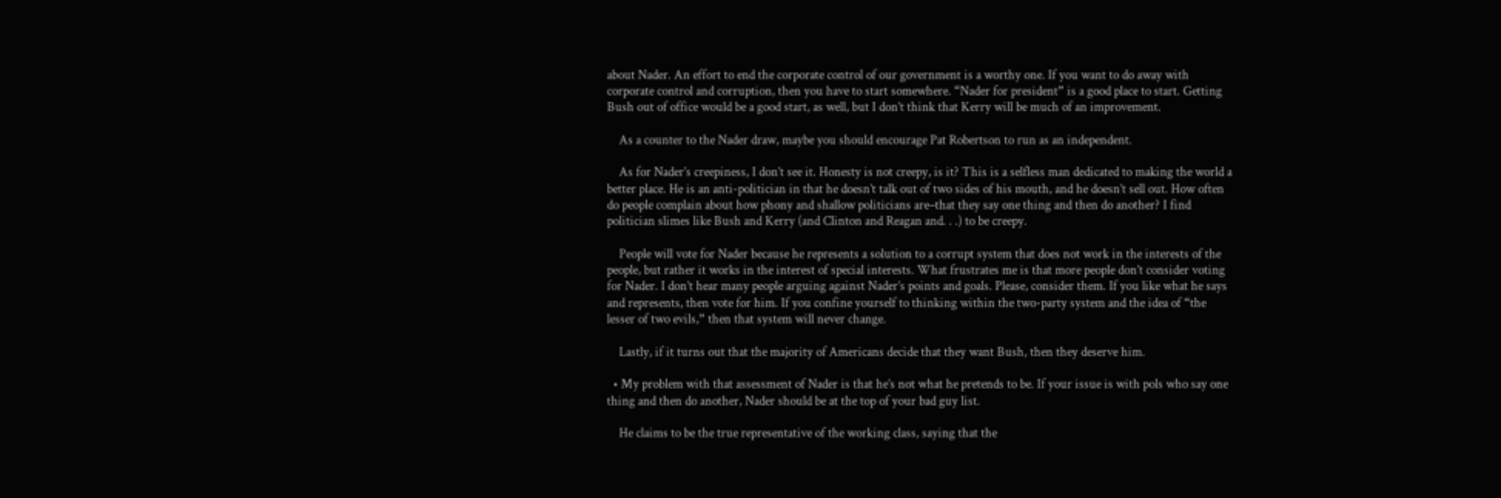about Nader. An effort to end the corporate control of our government is a worthy one. If you want to do away with corporate control and corruption, then you have to start somewhere. “Nader for president” is a good place to start. Getting Bush out of office would be a good start, as well, but I don’t think that Kerry will be much of an improvement.

    As a counter to the Nader draw, maybe you should encourage Pat Robertson to run as an independent.

    As for Nader’s creepiness, I don’t see it. Honesty is not creepy, is it? This is a selfless man dedicated to making the world a better place. He is an anti-politician in that he doesn’t talk out of two sides of his mouth, and he doesn’t sell out. How often do people complain about how phony and shallow politicians are–that they say one thing and then do another? I find politician slimes like Bush and Kerry (and Clinton and Reagan and. . .) to be creepy.

    People will vote for Nader because he represents a solution to a corrupt system that does not work in the interests of the people, but rather it works in the interest of special interests. What frustrates me is that more people don’t consider voting for Nader. I don’t hear many people arguing against Nader’s points and goals. Please, consider them. If you like what he says and represents, then vote for him. If you confine yourself to thinking within the two-party system and the idea of “the lesser of two evils,” then that system will never change.

    Lastly, if it turns out that the majority of Americans decide that they want Bush, then they deserve him.

  • My problem with that assessment of Nader is that he’s not what he pretends to be. If your issue is with pols who say one thing and then do another, Nader should be at the top of your bad guy list.

    He claims to be the true representative of the working class, saying that the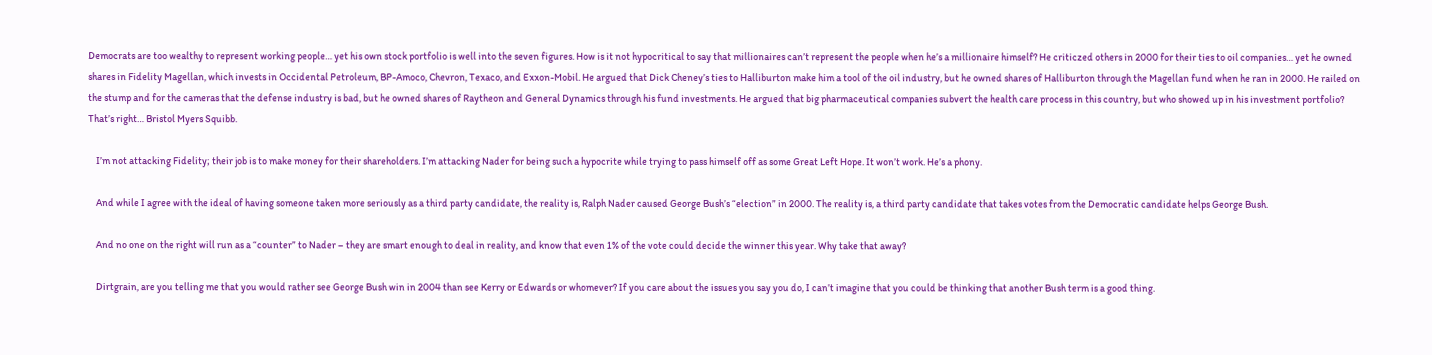Democrats are too wealthy to represent working people… yet his own stock portfolio is well into the seven figures. How is it not hypocritical to say that millionaires can’t represent the people when he’s a millionaire himself? He criticzed others in 2000 for their ties to oil companies… yet he owned shares in Fidelity Magellan, which invests in Occidental Petroleum, BP-Amoco, Chevron, Texaco, and Exxon-Mobil. He argued that Dick Cheney’s ties to Halliburton make him a tool of the oil industry, but he owned shares of Halliburton through the Magellan fund when he ran in 2000. He railed on the stump and for the cameras that the defense industry is bad, but he owned shares of Raytheon and General Dynamics through his fund investments. He argued that big pharmaceutical companies subvert the health care process in this country, but who showed up in his investment portfolio? That’s right… Bristol Myers Squibb.

    I’m not attacking Fidelity; their job is to make money for their shareholders. I’m attacking Nader for being such a hypocrite while trying to pass himself off as some Great Left Hope. It won’t work. He’s a phony.

    And while I agree with the ideal of having someone taken more seriously as a third party candidate, the reality is, Ralph Nader caused George Bush’s “election” in 2000. The reality is, a third party candidate that takes votes from the Democratic candidate helps George Bush.

    And no one on the right will run as a “counter” to Nader – they are smart enough to deal in reality, and know that even 1% of the vote could decide the winner this year. Why take that away?

    Dirtgrain, are you telling me that you would rather see George Bush win in 2004 than see Kerry or Edwards or whomever? If you care about the issues you say you do, I can’t imagine that you could be thinking that another Bush term is a good thing.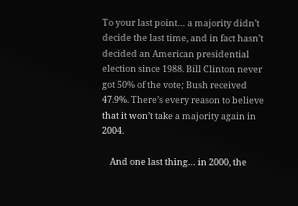To your last point… a majority didn’t decide the last time, and in fact hasn’t decided an American presidential election since 1988. Bill Clinton never got 50% of the vote; Bush received 47.9%. There’s every reason to believe that it won’t take a majority again in 2004.

    And one last thing… in 2000, the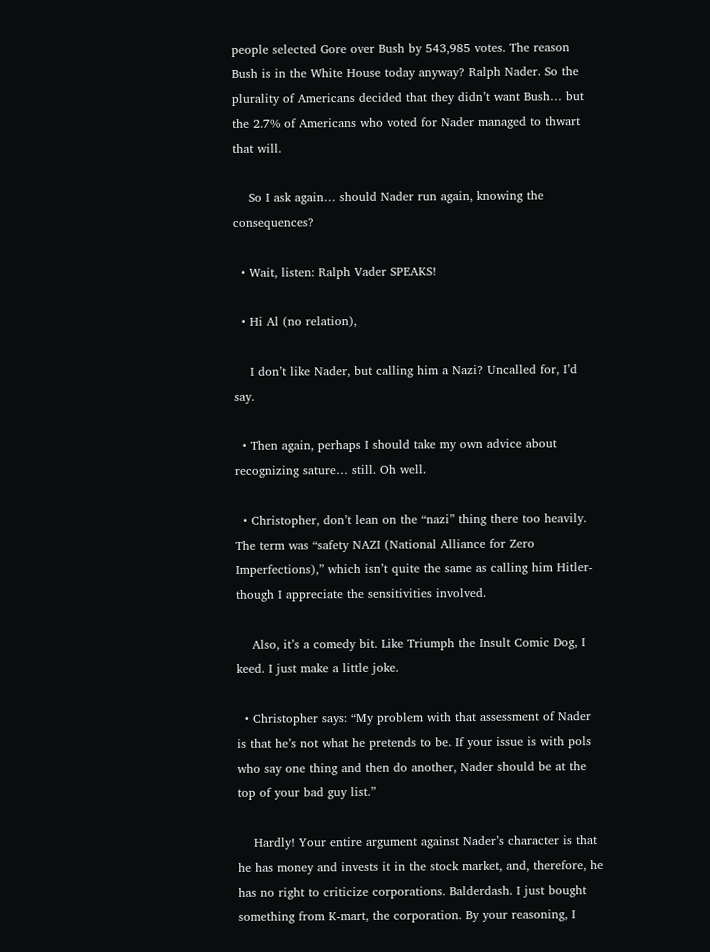people selected Gore over Bush by 543,985 votes. The reason Bush is in the White House today anyway? Ralph Nader. So the plurality of Americans decided that they didn’t want Bush… but the 2.7% of Americans who voted for Nader managed to thwart that will.

    So I ask again… should Nader run again, knowing the consequences?

  • Wait, listen: Ralph Vader SPEAKS!

  • Hi Al (no relation),

    I don’t like Nader, but calling him a Nazi? Uncalled for, I’d say.

  • Then again, perhaps I should take my own advice about recognizing sature… still. Oh well.

  • Christopher, don’t lean on the “nazi” thing there too heavily. The term was “safety NAZI (National Alliance for Zero Imperfections),” which isn’t quite the same as calling him Hitler- though I appreciate the sensitivities involved.

    Also, it’s a comedy bit. Like Triumph the Insult Comic Dog, I keed. I just make a little joke.

  • Christopher says: “My problem with that assessment of Nader is that he’s not what he pretends to be. If your issue is with pols who say one thing and then do another, Nader should be at the top of your bad guy list.”

    Hardly! Your entire argument against Nader’s character is that he has money and invests it in the stock market, and, therefore, he has no right to criticize corporations. Balderdash. I just bought something from K-mart, the corporation. By your reasoning, I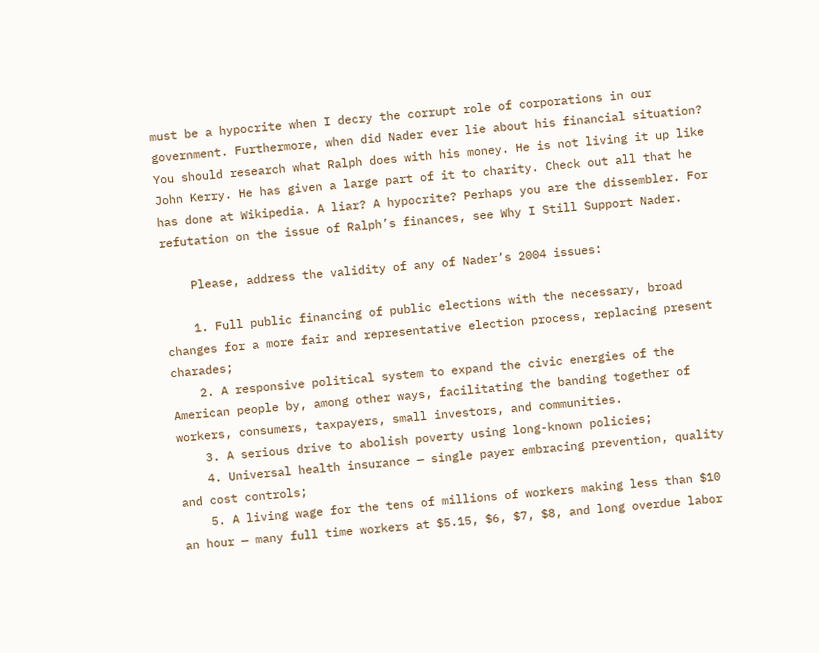must be a hypocrite when I decry the corrupt role of corporations in our government. Furthermore, when did Nader ever lie about his financial situation? You should research what Ralph does with his money. He is not living it up like John Kerry. He has given a large part of it to charity. Check out all that he has done at Wikipedia. A liar? A hypocrite? Perhaps you are the dissembler. For refutation on the issue of Ralph’s finances, see Why I Still Support Nader.

    Please, address the validity of any of Nader’s 2004 issues:

    1. Full public financing of public elections with the necessary, broad changes for a more fair and representative election process, replacing present charades;
    2. A responsive political system to expand the civic energies of the American people by, among other ways, facilitating the banding together of workers, consumers, taxpayers, small investors, and communities.
    3. A serious drive to abolish poverty using long-known policies;
    4. Universal health insurance — single payer embracing prevention, quality and cost controls;
    5. A living wage for the tens of millions of workers making less than $10 an hour — many full time workers at $5.15, $6, $7, $8, and long overdue labor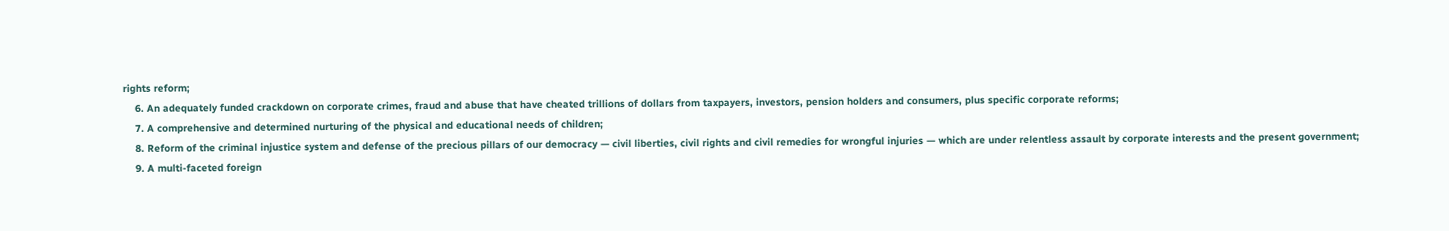rights reform;
    6. An adequately funded crackdown on corporate crimes, fraud and abuse that have cheated trillions of dollars from taxpayers, investors, pension holders and consumers, plus specific corporate reforms;
    7. A comprehensive and determined nurturing of the physical and educational needs of children;
    8. Reform of the criminal injustice system and defense of the precious pillars of our democracy — civil liberties, civil rights and civil remedies for wrongful injuries — which are under relentless assault by corporate interests and the present government;
    9. A multi-faceted foreign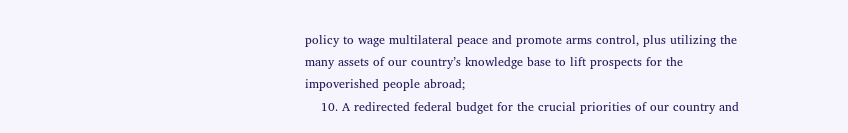policy to wage multilateral peace and promote arms control, plus utilizing the many assets of our country’s knowledge base to lift prospects for the impoverished people abroad;
    10. A redirected federal budget for the crucial priorities of our country and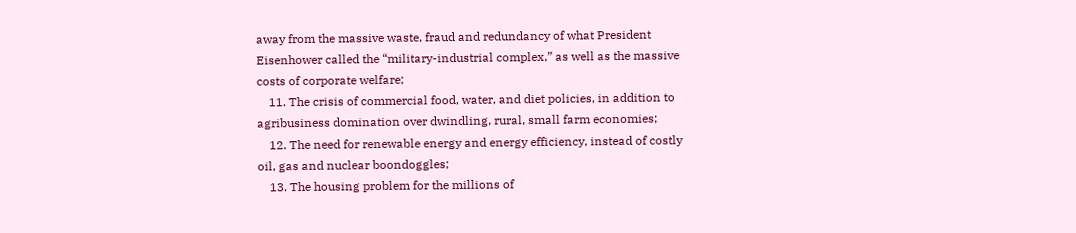away from the massive waste, fraud and redundancy of what President Eisenhower called the “military-industrial complex,” as well as the massive costs of corporate welfare;
    11. The crisis of commercial food, water, and diet policies, in addition to agribusiness domination over dwindling, rural, small farm economies;
    12. The need for renewable energy and energy efficiency, instead of costly oil, gas and nuclear boondoggles;
    13. The housing problem for the millions of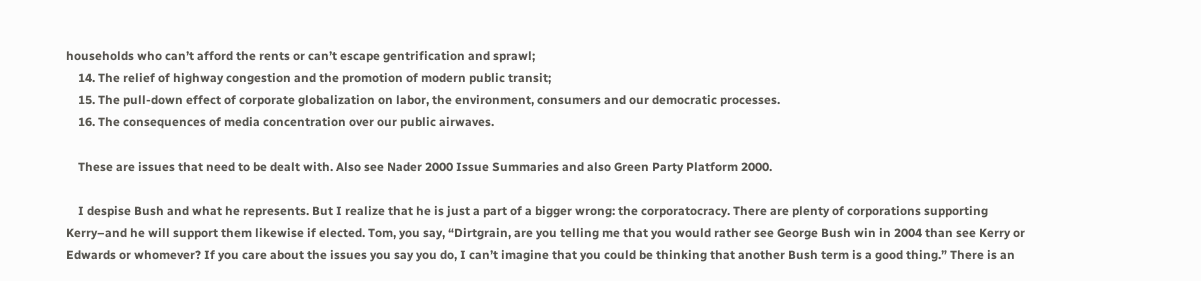households who can’t afford the rents or can’t escape gentrification and sprawl;
    14. The relief of highway congestion and the promotion of modern public transit;
    15. The pull-down effect of corporate globalization on labor, the environment, consumers and our democratic processes.
    16. The consequences of media concentration over our public airwaves.

    These are issues that need to be dealt with. Also see Nader 2000 Issue Summaries and also Green Party Platform 2000.

    I despise Bush and what he represents. But I realize that he is just a part of a bigger wrong: the corporatocracy. There are plenty of corporations supporting Kerry–and he will support them likewise if elected. Tom, you say, “Dirtgrain, are you telling me that you would rather see George Bush win in 2004 than see Kerry or Edwards or whomever? If you care about the issues you say you do, I can’t imagine that you could be thinking that another Bush term is a good thing.” There is an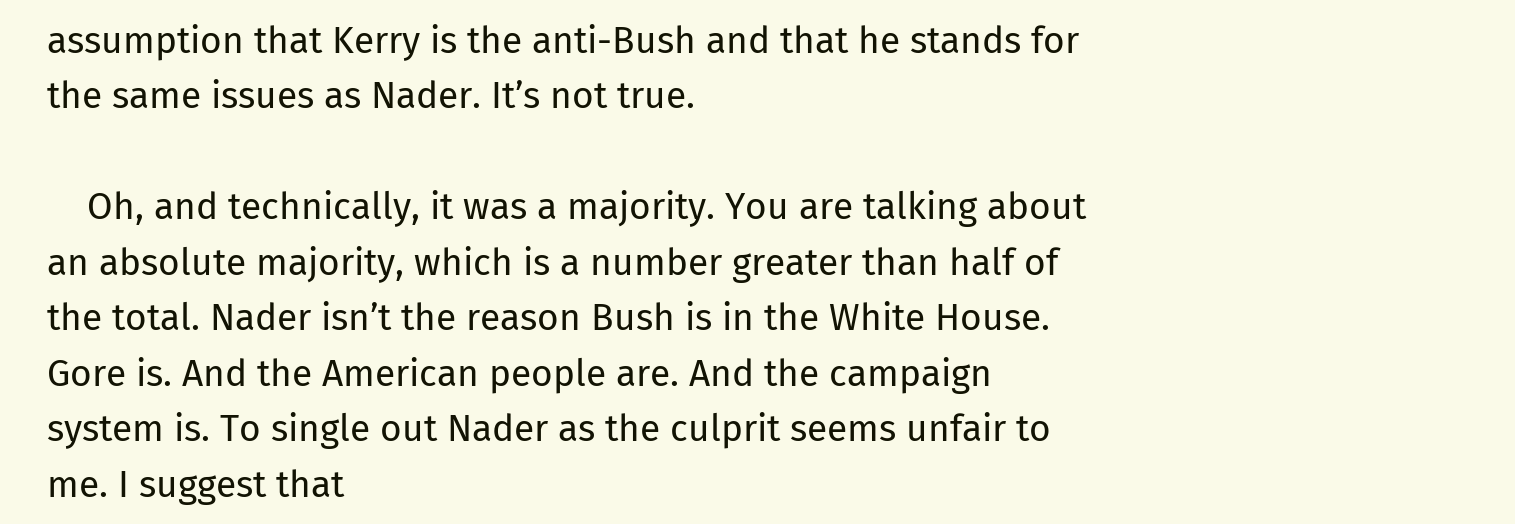assumption that Kerry is the anti-Bush and that he stands for the same issues as Nader. It’s not true.

    Oh, and technically, it was a majority. You are talking about an absolute majority, which is a number greater than half of the total. Nader isn’t the reason Bush is in the White House. Gore is. And the American people are. And the campaign system is. To single out Nader as the culprit seems unfair to me. I suggest that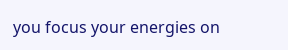you focus your energies on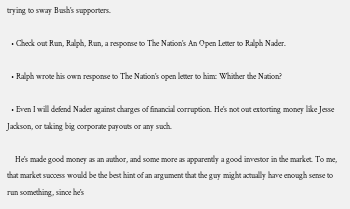trying to sway Bush’s supporters.

  • Check out Run, Ralph, Run, a response to The Nation’s An Open Letter to Ralph Nader.

  • Ralph wrote his own response to The Nation’s open letter to him: Whither the Nation?

  • Even I will defend Nader against charges of financial corruption. He’s not out extorting money like Jesse Jackson, or taking big corporate payouts or any such.

    He’s made good money as an author, and some more as apparently a good investor in the market. To me, that market success would be the best hint of an argument that the guy might actually have enough sense to run something, since he’s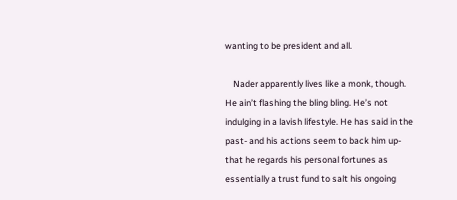wanting to be president and all.

    Nader apparently lives like a monk, though. He ain’t flashing the bling bling. He’s not indulging in a lavish lifestyle. He has said in the past- and his actions seem to back him up- that he regards his personal fortunes as essentially a trust fund to salt his ongoing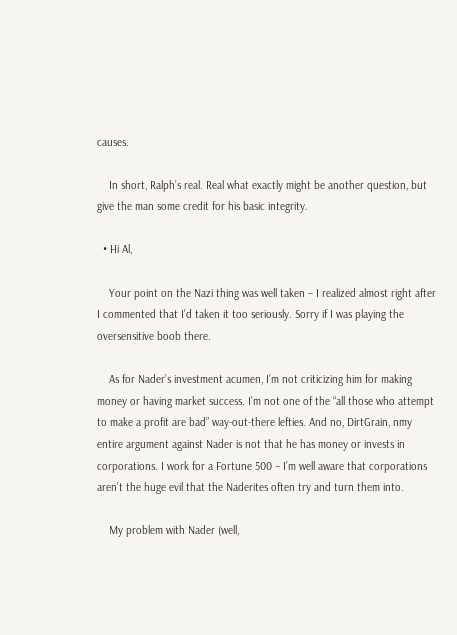causes.

    In short, Ralph’s real. Real what exactly might be another question, but give the man some credit for his basic integrity.

  • Hi Al,

    Your point on the Nazi thing was well taken – I realized almost right after I commented that I’d taken it too seriously. Sorry if I was playing the oversensitive boob there.

    As for Nader’s investment acumen, I’m not criticizing him for making money or having market success. I’m not one of the “all those who attempt to make a profit are bad” way-out-there lefties. And no, DirtGrain, nmy entire argument against Nader is not that he has money or invests in corporations. I work for a Fortune 500 – I’m well aware that corporations aren’t the huge evil that the Naderites often try and turn them into.

    My problem with Nader (well,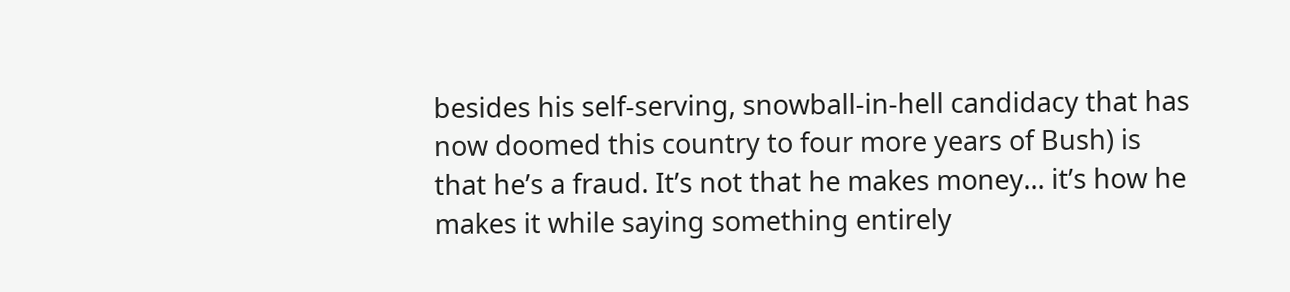besides his self-serving, snowball-in-hell candidacy that has now doomed this country to four more years of Bush) is that he’s a fraud. It’s not that he makes money… it’s how he makes it while saying something entirely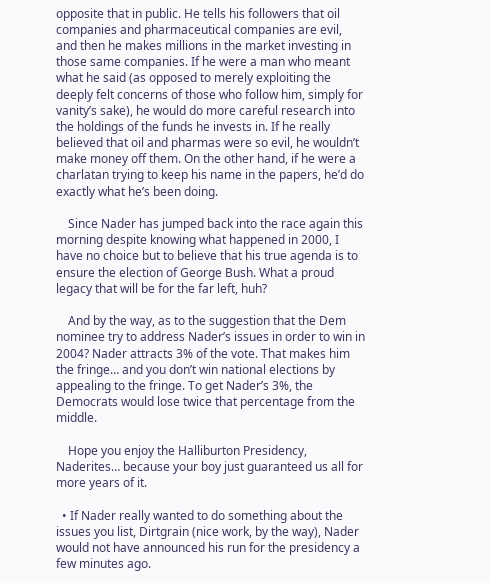opposite that in public. He tells his followers that oil companies and pharmaceutical companies are evil, and then he makes millions in the market investing in those same companies. If he were a man who meant what he said (as opposed to merely exploiting the deeply felt concerns of those who follow him, simply for vanity’s sake), he would do more careful research into the holdings of the funds he invests in. If he really believed that oil and pharmas were so evil, he wouldn’t make money off them. On the other hand, if he were a charlatan trying to keep his name in the papers, he’d do exactly what he’s been doing.

    Since Nader has jumped back into the race again this morning despite knowing what happened in 2000, I have no choice but to believe that his true agenda is to ensure the election of George Bush. What a proud legacy that will be for the far left, huh?

    And by the way, as to the suggestion that the Dem nominee try to address Nader’s issues in order to win in 2004? Nader attracts 3% of the vote. That makes him the fringe… and you don’t win national elections by appealing to the fringe. To get Nader’s 3%, the Democrats would lose twice that percentage from the middle.

    Hope you enjoy the Halliburton Presidency, Naderites… because your boy just guaranteed us all for more years of it.

  • If Nader really wanted to do something about the issues you list, Dirtgrain (nice work, by the way), Nader would not have announced his run for the presidency a few minutes ago.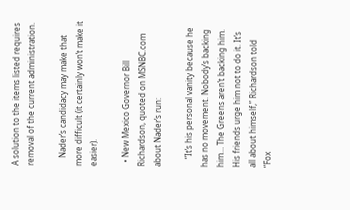A solution to the items listed requires removal of the current administration.

    Nader’s candidacy may make that more difficult (it certainly won’t make it easier).

  • New Mexico Governor Bill Richardson, quoted on MSNBC.com about Nader’s run:

    “It’s his personal vanity because he has no movement. Nobody’s backing him… The Greens aren’t backing him. His friends urge him not to do it. It’s all about himself,” Richardson told “Fox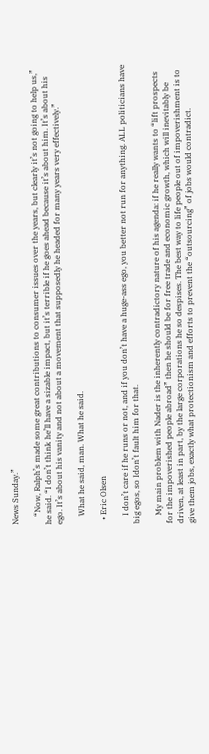News Sunday.”

    “Now, Ralph’s made some great contributions to consumer issues over the years, but clearly it’s not going to help us,” he said. “I don’t think he’ll have a sizable impact, but it’s terrible if he goes ahead because it’s about him. It’s about his ego. It’s about his vanity and not about a movement that supposedly he headed for many years very effectively.”

    What he said, man. What he said.

  • Eric Olsen

    I don’t care if he runs or not, and if you don’t have a huge-ass ego, you better not run for anything. ALL politicians have big egos, so Idon’t fault him for that.

    My main problem with Nader is the inherently contradictory nature of his agenda: if he really wants to “lift prospects for the impoverished people abroad” then he should be for free trade and economic growth, which will inevitably be driven, at least in part, by the large corporations he so despises. The best way to life people out of impoverishment is to give them jobs, exactly what protectionism and efforts to prevent the “outsourcing” of jobs would contradict.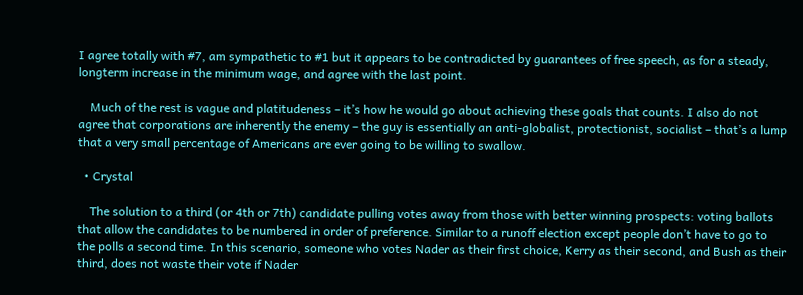I agree totally with #7, am sympathetic to #1 but it appears to be contradicted by guarantees of free speech, as for a steady, longterm increase in the minimum wage, and agree with the last point.

    Much of the rest is vague and platitudeness – it’s how he would go about achieving these goals that counts. I also do not agree that corporations are inherently the enemy – the guy is essentially an anti-globalist, protectionist, socialist – that’s a lump that a very small percentage of Americans are ever going to be willing to swallow.

  • Crystal

    The solution to a third (or 4th or 7th) candidate pulling votes away from those with better winning prospects: voting ballots that allow the candidates to be numbered in order of preference. Similar to a runoff election except people don’t have to go to the polls a second time. In this scenario, someone who votes Nader as their first choice, Kerry as their second, and Bush as their third, does not waste their vote if Nader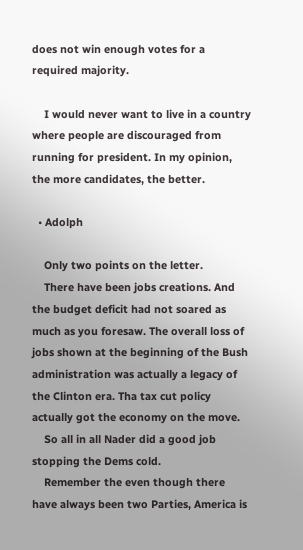does not win enough votes for a required majority.

    I would never want to live in a country where people are discouraged from running for president. In my opinion, the more candidates, the better.

  • Adolph

    Only two points on the letter.
    There have been jobs creations. And the budget deficit had not soared as much as you foresaw. The overall loss of jobs shown at the beginning of the Bush administration was actually a legacy of the Clinton era. Tha tax cut policy actually got the economy on the move.
    So all in all Nader did a good job stopping the Dems cold.
    Remember the even though there have always been two Parties, America is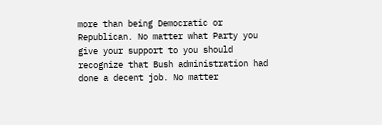more than being Democratic or Republican. No matter what Party you give your support to you should recognize that Bush administration had done a decent job. No matter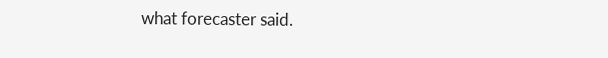what forecaster said.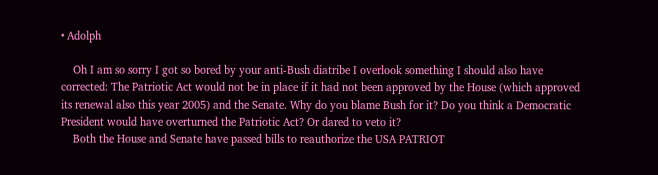• Adolph

    Oh I am so sorry I got so bored by your anti-Bush diatribe I overlook something I should also have corrected: The Patriotic Act would not be in place if it had not been approved by the House (which approved its renewal also this year 2005) and the Senate. Why do you blame Bush for it? Do you think a Democratic President would have overturned the Patriotic Act? Or dared to veto it?
    Both the House and Senate have passed bills to reauthorize the USA PATRIOT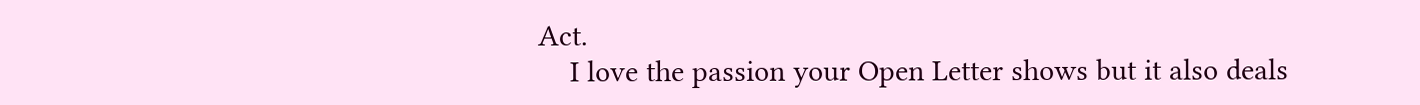Act.
    I love the passion your Open Letter shows but it also deals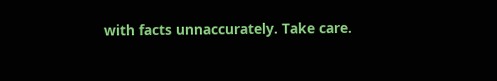with facts unnaccurately. Take care.